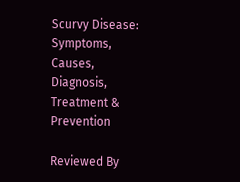Scurvy Disease: Symptoms, Causes, Diagnosis, Treatment & Prevention

Reviewed By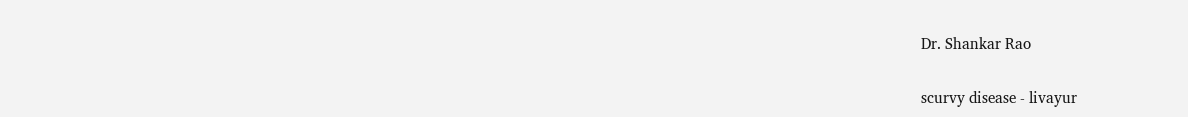Dr. Shankar Rao

scurvy disease - livayur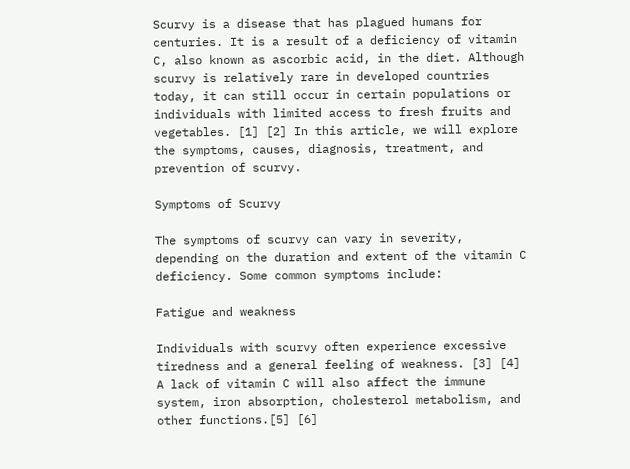Scurvy is a disease that has plagued humans for centuries. It is a result of a deficiency of vitamin C, also known as ascorbic acid, in the diet. Although scurvy is relatively rare in developed countries today, it can still occur in certain populations or individuals with limited access to fresh fruits and vegetables. [1] [2] In this article, we will explore the symptoms, causes, diagnosis, treatment, and prevention of scurvy.

Symptoms of Scurvy

The symptoms of scurvy can vary in severity, depending on the duration and extent of the vitamin C deficiency. Some common symptoms include:

Fatigue and weakness

Individuals with scurvy often experience excessive tiredness and a general feeling of weakness. [3] [4] A lack of vitamin C will also affect the immune system, iron absorption, cholesterol metabolism, and other functions.[5] [6]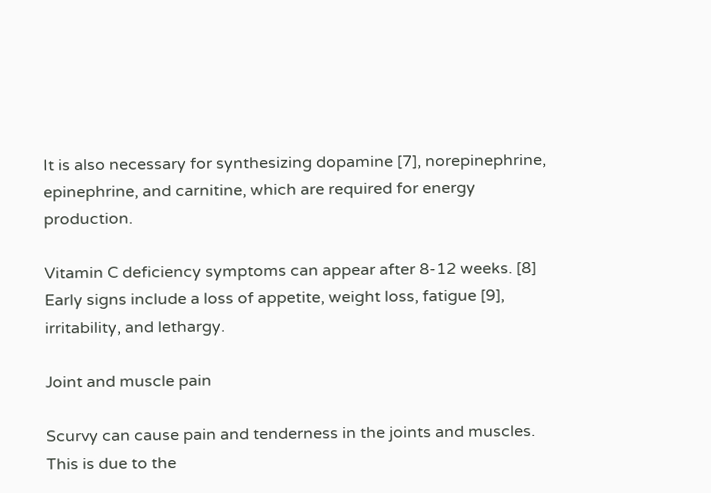It is also necessary for synthesizing dopamine [7], norepinephrine, epinephrine, and carnitine, which are required for energy production.

Vitamin C deficiency symptoms can appear after 8-12 weeks. [8] Early signs include a loss of appetite, weight loss, fatigue [9], irritability, and lethargy.

Joint and muscle pain

Scurvy can cause pain and tenderness in the joints and muscles. This is due to the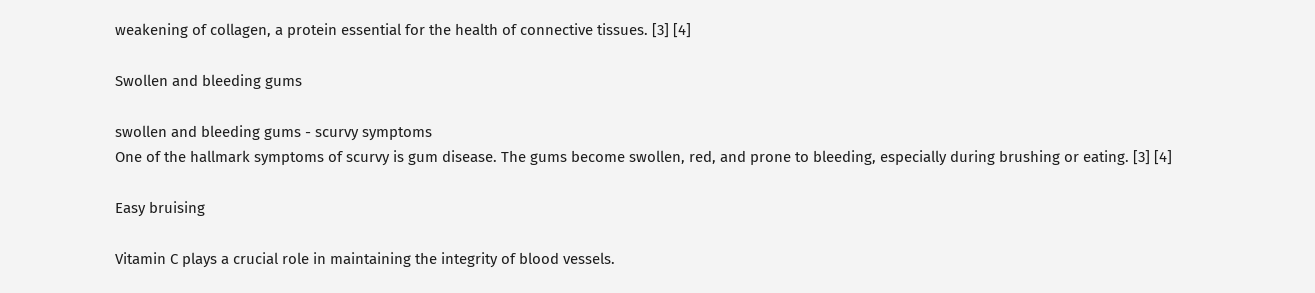weakening of collagen, a protein essential for the health of connective tissues. [3] [4]

Swollen and bleeding gums

swollen and bleeding gums - scurvy symptoms
One of the hallmark symptoms of scurvy is gum disease. The gums become swollen, red, and prone to bleeding, especially during brushing or eating. [3] [4]

Easy bruising

Vitamin C plays a crucial role in maintaining the integrity of blood vessels.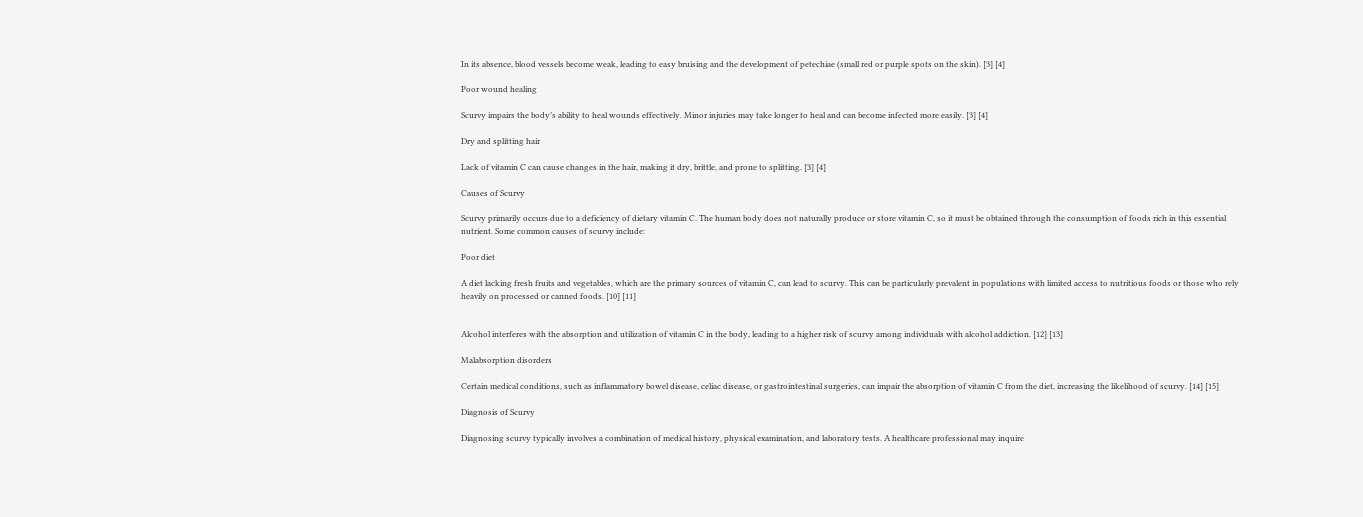In its absence, blood vessels become weak, leading to easy bruising and the development of petechiae (small red or purple spots on the skin). [3] [4]

Poor wound healing

Scurvy impairs the body’s ability to heal wounds effectively. Minor injuries may take longer to heal and can become infected more easily. [3] [4]

Dry and splitting hair

Lack of vitamin C can cause changes in the hair, making it dry, brittle, and prone to splitting. [3] [4]

Causes of Scurvy

Scurvy primarily occurs due to a deficiency of dietary vitamin C. The human body does not naturally produce or store vitamin C, so it must be obtained through the consumption of foods rich in this essential nutrient. Some common causes of scurvy include:

Poor diet

A diet lacking fresh fruits and vegetables, which are the primary sources of vitamin C, can lead to scurvy. This can be particularly prevalent in populations with limited access to nutritious foods or those who rely heavily on processed or canned foods. [10] [11]


Alcohol interferes with the absorption and utilization of vitamin C in the body, leading to a higher risk of scurvy among individuals with alcohol addiction. [12] [13]

Malabsorption disorders

Certain medical conditions, such as inflammatory bowel disease, celiac disease, or gastrointestinal surgeries, can impair the absorption of vitamin C from the diet, increasing the likelihood of scurvy. [14] [15]

Diagnosis of Scurvy

Diagnosing scurvy typically involves a combination of medical history, physical examination, and laboratory tests. A healthcare professional may inquire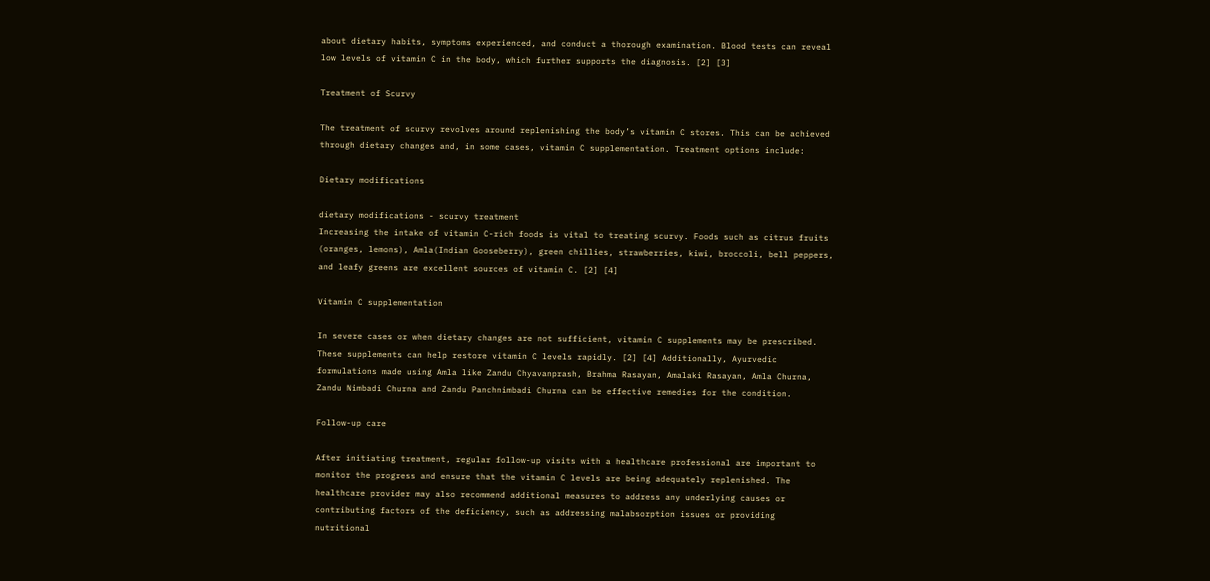about dietary habits, symptoms experienced, and conduct a thorough examination. Blood tests can reveal low levels of vitamin C in the body, which further supports the diagnosis. [2] [3]

Treatment of Scurvy

The treatment of scurvy revolves around replenishing the body’s vitamin C stores. This can be achieved through dietary changes and, in some cases, vitamin C supplementation. Treatment options include:

Dietary modifications

dietary modifications - scurvy treatment
Increasing the intake of vitamin C-rich foods is vital to treating scurvy. Foods such as citrus fruits (oranges, lemons), Amla(Indian Gooseberry), green chillies, strawberries, kiwi, broccoli, bell peppers, and leafy greens are excellent sources of vitamin C. [2] [4]

Vitamin C supplementation

In severe cases or when dietary changes are not sufficient, vitamin C supplements may be prescribed. These supplements can help restore vitamin C levels rapidly. [2] [4] Additionally, Ayurvedic formulations made using Amla like Zandu Chyavanprash, Brahma Rasayan, Amalaki Rasayan, Amla Churna, Zandu Nimbadi Churna and Zandu Panchnimbadi Churna can be effective remedies for the condition.

Follow-up care

After initiating treatment, regular follow-up visits with a healthcare professional are important to monitor the progress and ensure that the vitamin C levels are being adequately replenished. The healthcare provider may also recommend additional measures to address any underlying causes or contributing factors of the deficiency, such as addressing malabsorption issues or providing nutritional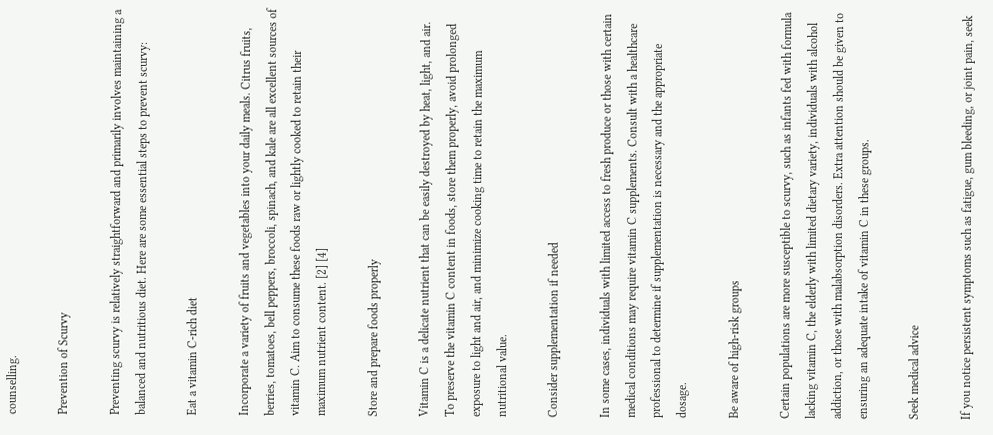counselling.

Prevention of Scurvy

Preventing scurvy is relatively straightforward and primarily involves maintaining a balanced and nutritious diet. Here are some essential steps to prevent scurvy:

Eat a vitamin C-rich diet

Incorporate a variety of fruits and vegetables into your daily meals. Citrus fruits, berries, tomatoes, bell peppers, broccoli, spinach, and kale are all excellent sources of vitamin C. Aim to consume these foods raw or lightly cooked to retain their maximum nutrient content. [2] [4]

Store and prepare foods properly

Vitamin C is a delicate nutrient that can be easily destroyed by heat, light, and air. To preserve the vitamin C content in foods, store them properly, avoid prolonged exposure to light and air, and minimize cooking time to retain the maximum nutritional value.

Consider supplementation if needed

In some cases, individuals with limited access to fresh produce or those with certain medical conditions may require vitamin C supplements. Consult with a healthcare professional to determine if supplementation is necessary and the appropriate dosage.

Be aware of high-risk groups

Certain populations are more susceptible to scurvy, such as infants fed with formula lacking vitamin C, the elderly with limited dietary variety, individuals with alcohol addiction, or those with malabsorption disorders. Extra attention should be given to ensuring an adequate intake of vitamin C in these groups.

Seek medical advice

If you notice persistent symptoms such as fatigue, gum bleeding, or joint pain, seek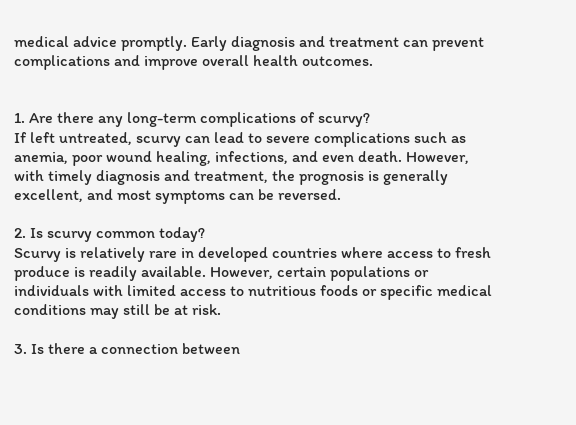medical advice promptly. Early diagnosis and treatment can prevent complications and improve overall health outcomes.


1. Are there any long-term complications of scurvy?
If left untreated, scurvy can lead to severe complications such as anemia, poor wound healing, infections, and even death. However, with timely diagnosis and treatment, the prognosis is generally excellent, and most symptoms can be reversed.

2. Is scurvy common today?
Scurvy is relatively rare in developed countries where access to fresh produce is readily available. However, certain populations or individuals with limited access to nutritious foods or specific medical conditions may still be at risk.

3. Is there a connection between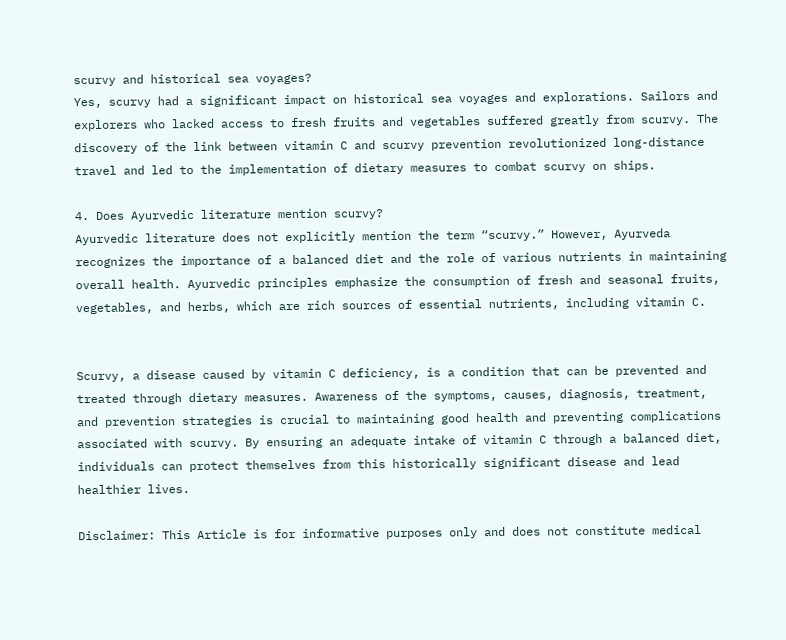scurvy and historical sea voyages?
Yes, scurvy had a significant impact on historical sea voyages and explorations. Sailors and explorers who lacked access to fresh fruits and vegetables suffered greatly from scurvy. The discovery of the link between vitamin C and scurvy prevention revolutionized long-distance travel and led to the implementation of dietary measures to combat scurvy on ships.

4. Does Ayurvedic literature mention scurvy?
Ayurvedic literature does not explicitly mention the term “scurvy.” However, Ayurveda recognizes the importance of a balanced diet and the role of various nutrients in maintaining overall health. Ayurvedic principles emphasize the consumption of fresh and seasonal fruits, vegetables, and herbs, which are rich sources of essential nutrients, including vitamin C.


Scurvy, a disease caused by vitamin C deficiency, is a condition that can be prevented and treated through dietary measures. Awareness of the symptoms, causes, diagnosis, treatment, and prevention strategies is crucial to maintaining good health and preventing complications associated with scurvy. By ensuring an adequate intake of vitamin C through a balanced diet, individuals can protect themselves from this historically significant disease and lead healthier lives.

Disclaimer: This Article is for informative purposes only and does not constitute medical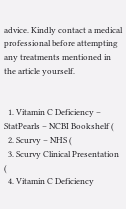advice. Kindly contact a medical professional before attempting any treatments mentioned in the article yourself.


  1. Vitamin C Deficiency – StatPearls – NCBI Bookshelf (
  2. Scurvy – NHS (
  3. Scurvy Clinical Presentation (
  4. Vitamin C Deficiency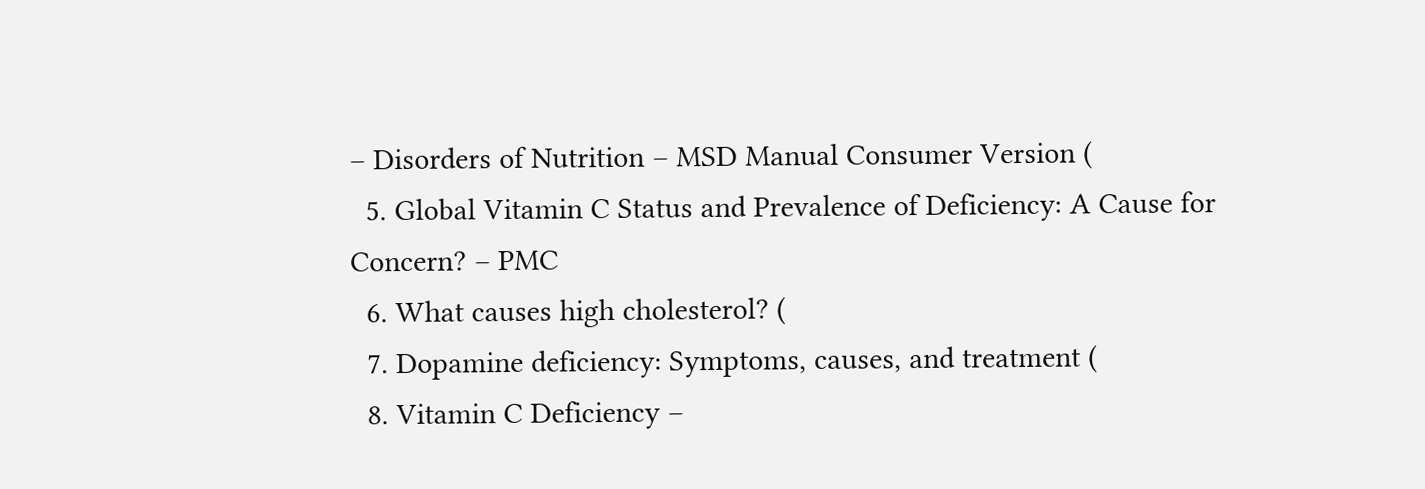– Disorders of Nutrition – MSD Manual Consumer Version (
  5. Global Vitamin C Status and Prevalence of Deficiency: A Cause for Concern? – PMC
  6. What causes high cholesterol? (
  7. Dopamine deficiency: Symptoms, causes, and treatment (
  8. Vitamin C Deficiency –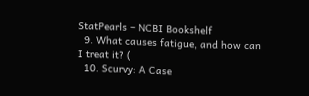StatPearls – NCBI Bookshelf
  9. What causes fatigue, and how can I treat it? (
  10. Scurvy: A Case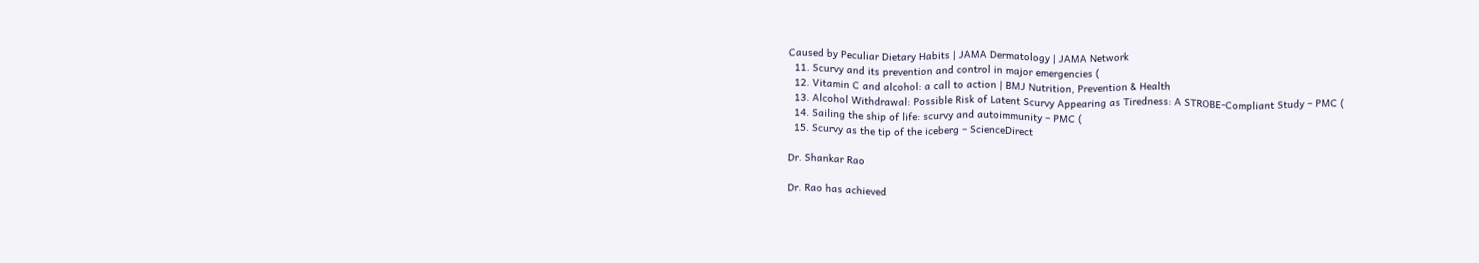Caused by Peculiar Dietary Habits | JAMA Dermatology | JAMA Network
  11. Scurvy and its prevention and control in major emergencies (
  12. Vitamin C and alcohol: a call to action | BMJ Nutrition, Prevention & Health
  13. Alcohol Withdrawal: Possible Risk of Latent Scurvy Appearing as Tiredness: A STROBE-Compliant Study – PMC (
  14. Sailing the ship of life: scurvy and autoimmunity – PMC (
  15. Scurvy as the tip of the iceberg – ScienceDirect

Dr. Shankar Rao

Dr. Rao has achieved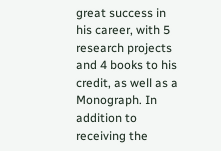great success in his career, with 5 research projects and 4 books to his credit, as well as a Monograph. In addition to receiving the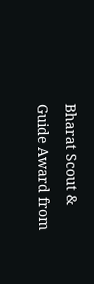Bharat Scout & Guide Award from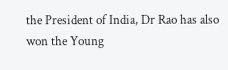the President of India, Dr Rao has also won the Young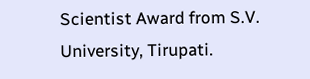Scientist Award from S.V. University, Tirupati.